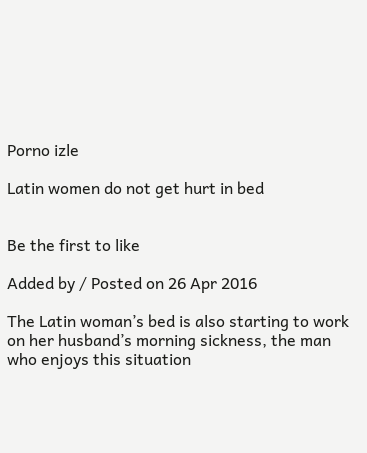Porno izle

Latin women do not get hurt in bed


Be the first to like

Added by / Posted on 26 Apr 2016

The Latin woman’s bed is also starting to work on her husband’s morning sickness, the man who enjoys this situation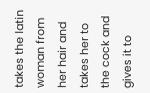takes the latin woman from her hair and takes her to the cock and gives it to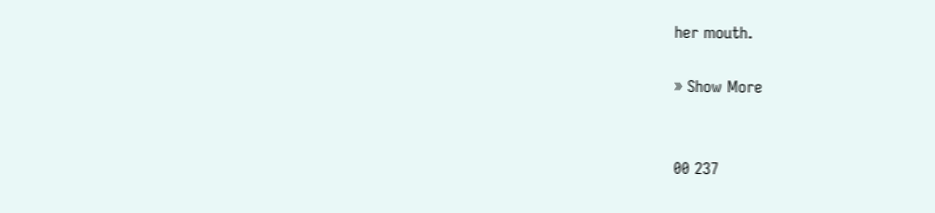her mouth.

» Show More


00 237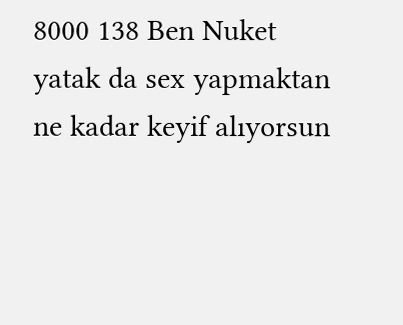8000 138 Ben Nuket yatak da sex yapmaktan ne kadar keyif alıyorsun